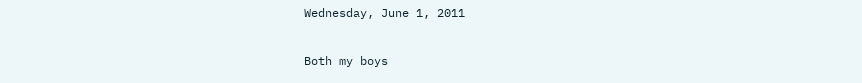Wednesday, June 1, 2011

Both my boys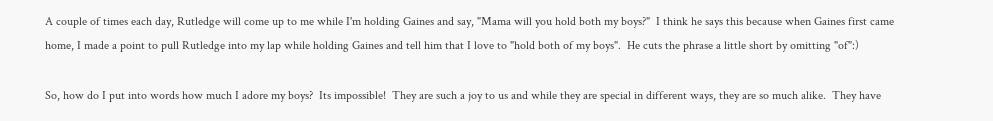A couple of times each day, Rutledge will come up to me while I'm holding Gaines and say, "Mama will you hold both my boys?"  I think he says this because when Gaines first came home, I made a point to pull Rutledge into my lap while holding Gaines and tell him that I love to "hold both of my boys".  He cuts the phrase a little short by omitting "of":)

So, how do I put into words how much I adore my boys?  Its impossible!  They are such a joy to us and while they are special in different ways, they are so much alike.  They have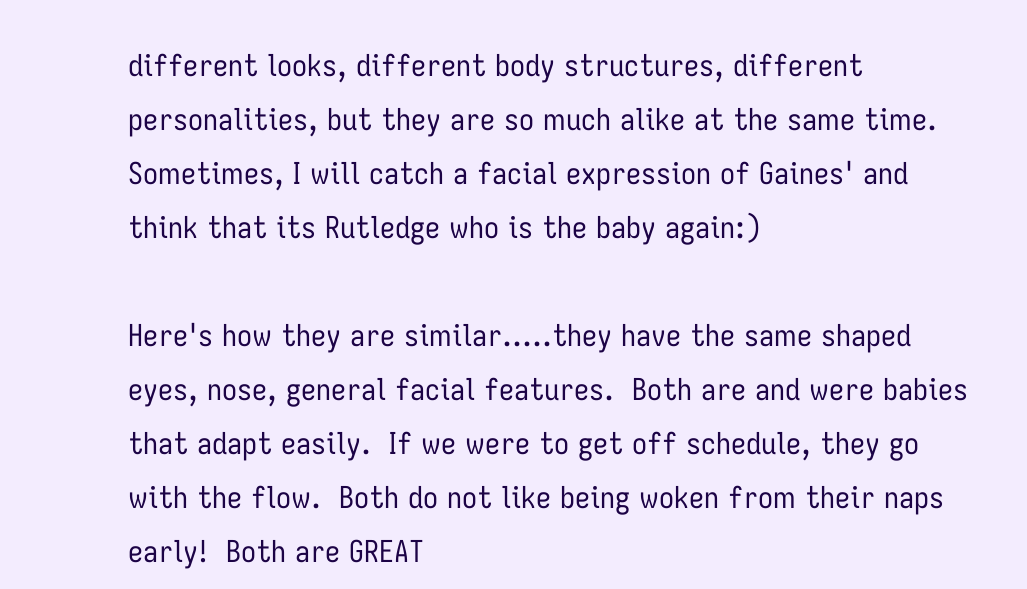different looks, different body structures, different personalities, but they are so much alike at the same time.  Sometimes, I will catch a facial expression of Gaines' and think that its Rutledge who is the baby again:)

Here's how they are similar.....they have the same shaped eyes, nose, general facial features.  Both are and were babies that adapt easily.  If we were to get off schedule, they go with the flow.  Both do not like being woken from their naps early!  Both are GREAT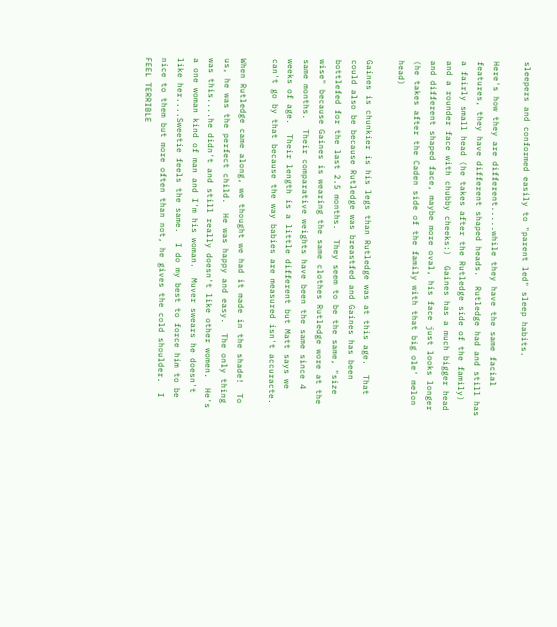sleepers and conformed easily to "parent led" sleep habits.

Here's how they are different.....while they have the same facial features, they have different shaped heads.  Rutledge had and still has a fairly small head (he takes after the Rutledge side of the family) and a rounder face with chubby cheeks:)  Gaines has a much bigger head and different shaped face, maybe more oval, his face just looks longer (he takes after the Caden side of the family with that big ole' melon head)

Gaines is chunkier is his legs than Rutledge was at this age.  That could also be because Rutledge was breastfed and Gaines has been bottlefed for the last 2.5 months.  They seem to be the same, "size wise" because Gaines is wearing the same clothes Rutledge wore at the same months.  Their comparative weights have been the same since 4 weeks of age.  Their length is a little different but Matt says we can't go by that because the way babies are measured isn't accuracte.

When Rutledge came along, we thought we had it made in the shade!  To us, he was the perfect child.  He was happy and easy.  The only thing was this....he didn't and still really doesn't like other women.  He's a one woman kind of man and I'm his woman.  Muver swears he doesn't like her....Sweetie feels the same.  I do my best to force him to be nice to them but more often than not, he gives the cold shoulder.  I FEEL TERRIBLE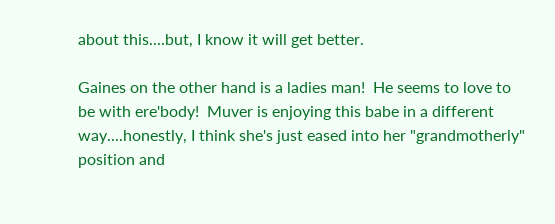about this....but, I know it will get better.

Gaines on the other hand is a ladies man!  He seems to love to be with ere'body!  Muver is enjoying this babe in a different way....honestly, I think she's just eased into her "grandmotherly" position and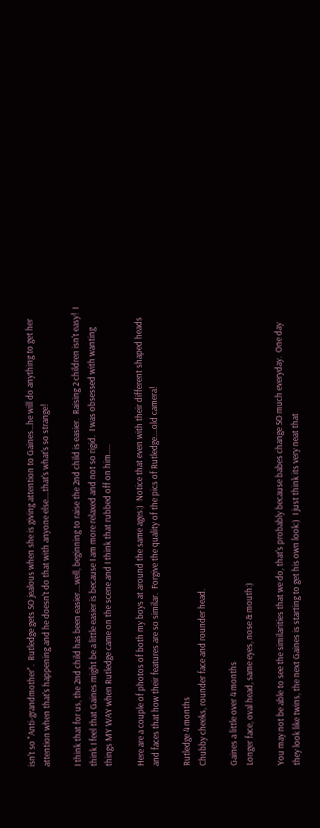isn't so "Anti-grandmother".  Rutledge gets SO jealous when she is giving attention to Gaines...he will do anything to get her attention when that's happening and he doesn't do that with anyone else....that's what's so strange!

I think that for us, the 2nd child has been easier....well, beginning to raise the 2nd child is easier.  Raising 2 children isn't easy!  I think I feel that Gaines might be a little easier is because I am more relaxed and not so rigid.  I was obsessed with wanting things MY WAY when Rutledge came on the scene and I think that rubbed off on him.....

Here are a couple of photos of both my boys at around the same ages:)  Notice that even with their different shaped heads and faces that how their features are so similar.  Forgive the quality of the pics of Rutledge....old camera!

Rutledge 4 months
Chubby cheeks, rounder face and rounder head.

Gaines a little over 4 months
Longer face, oval head, same eyes, nose & mouth:)

You may not be able to see the similarities that we do, that's probably because babes change SO much everyday.  One day they look like twins, the next Gaines is starting to get his own look:)  I just think its very neat that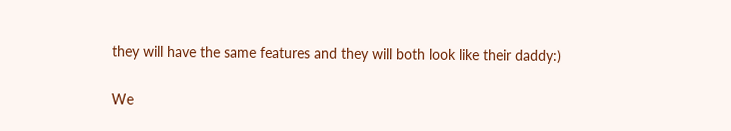they will have the same features and they will both look like their daddy:)

We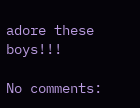adore these boys!!!

No comments: